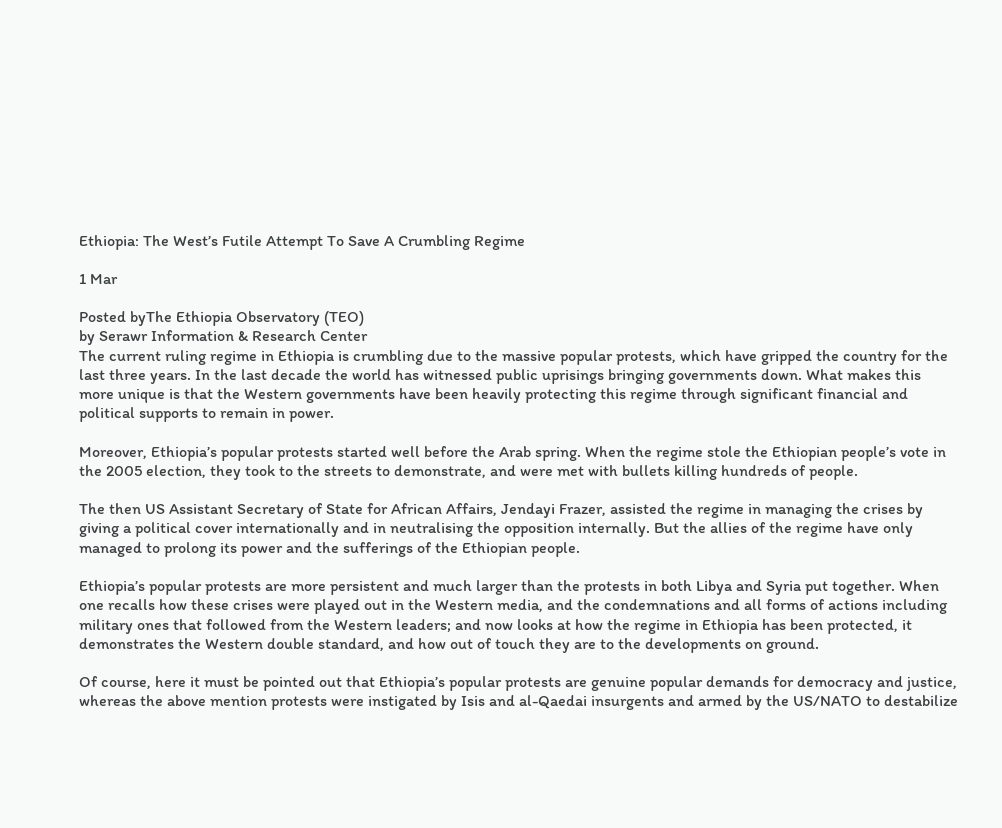Ethiopia: The West’s Futile Attempt To Save A Crumbling Regime

1 Mar

Posted byThe Ethiopia Observatory (TEO)
by Serawr Information & Research Center
The current ruling regime in Ethiopia is crumbling due to the massive popular protests, which have gripped the country for the last three years. In the last decade the world has witnessed public uprisings bringing governments down. What makes this more unique is that the Western governments have been heavily protecting this regime through significant financial and political supports to remain in power.

Moreover, Ethiopia’s popular protests started well before the Arab spring. When the regime stole the Ethiopian people’s vote in the 2005 election, they took to the streets to demonstrate, and were met with bullets killing hundreds of people.

The then US Assistant Secretary of State for African Affairs, Jendayi Frazer, assisted the regime in managing the crises by giving a political cover internationally and in neutralising the opposition internally. But the allies of the regime have only managed to prolong its power and the sufferings of the Ethiopian people.

Ethiopia’s popular protests are more persistent and much larger than the protests in both Libya and Syria put together. When one recalls how these crises were played out in the Western media, and the condemnations and all forms of actions including military ones that followed from the Western leaders; and now looks at how the regime in Ethiopia has been protected, it demonstrates the Western double standard, and how out of touch they are to the developments on ground.

Of course, here it must be pointed out that Ethiopia’s popular protests are genuine popular demands for democracy and justice, whereas the above mention protests were instigated by Isis and al-Qaedai insurgents and armed by the US/NATO to destabilize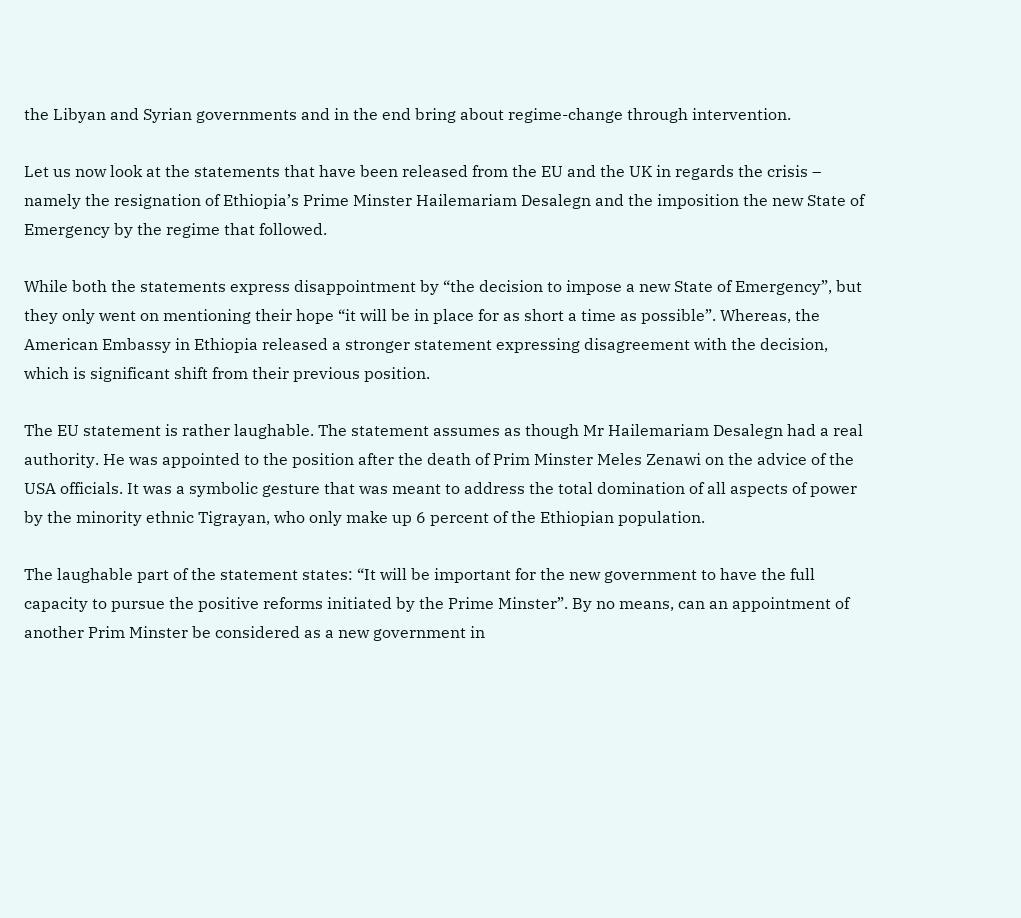the Libyan and Syrian governments and in the end bring about regime-change through intervention.

Let us now look at the statements that have been released from the EU and the UK in regards the crisis – namely the resignation of Ethiopia’s Prime Minster Hailemariam Desalegn and the imposition the new State of Emergency by the regime that followed.

While both the statements express disappointment by “the decision to impose a new State of Emergency”, but they only went on mentioning their hope “it will be in place for as short a time as possible”. Whereas, the American Embassy in Ethiopia released a stronger statement expressing disagreement with the decision, which is significant shift from their previous position.

The EU statement is rather laughable. The statement assumes as though Mr Hailemariam Desalegn had a real authority. He was appointed to the position after the death of Prim Minster Meles Zenawi on the advice of the USA officials. It was a symbolic gesture that was meant to address the total domination of all aspects of power by the minority ethnic Tigrayan, who only make up 6 percent of the Ethiopian population.

The laughable part of the statement states: “It will be important for the new government to have the full capacity to pursue the positive reforms initiated by the Prime Minster”. By no means, can an appointment of another Prim Minster be considered as a new government in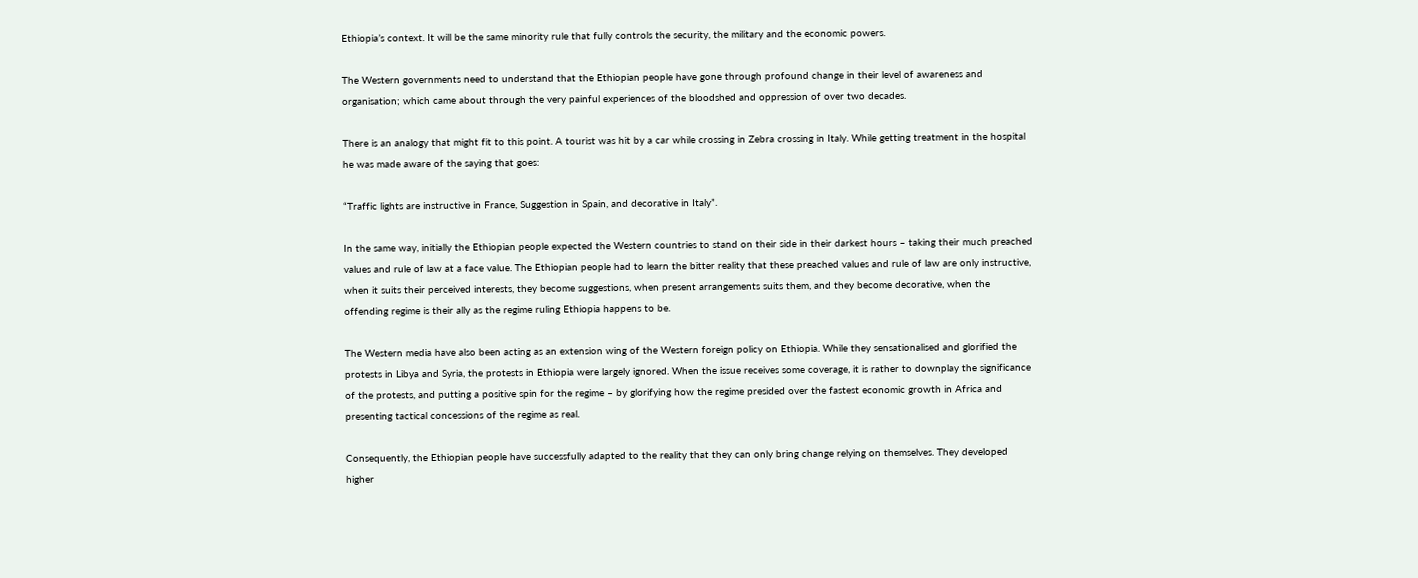Ethiopia’s context. It will be the same minority rule that fully controls the security, the military and the economic powers.

The Western governments need to understand that the Ethiopian people have gone through profound change in their level of awareness and organisation; which came about through the very painful experiences of the bloodshed and oppression of over two decades.

There is an analogy that might fit to this point. A tourist was hit by a car while crossing in Zebra crossing in Italy. While getting treatment in the hospital he was made aware of the saying that goes:

“Traffic lights are instructive in France, Suggestion in Spain, and decorative in Italy”.

In the same way, initially the Ethiopian people expected the Western countries to stand on their side in their darkest hours – taking their much preached values and rule of law at a face value. The Ethiopian people had to learn the bitter reality that these preached values and rule of law are only instructive, when it suits their perceived interests, they become suggestions, when present arrangements suits them, and they become decorative, when the offending regime is their ally as the regime ruling Ethiopia happens to be.

The Western media have also been acting as an extension wing of the Western foreign policy on Ethiopia. While they sensationalised and glorified the protests in Libya and Syria, the protests in Ethiopia were largely ignored. When the issue receives some coverage, it is rather to downplay the significance of the protests, and putting a positive spin for the regime – by glorifying how the regime presided over the fastest economic growth in Africa and presenting tactical concessions of the regime as real.

Consequently, the Ethiopian people have successfully adapted to the reality that they can only bring change relying on themselves. They developed higher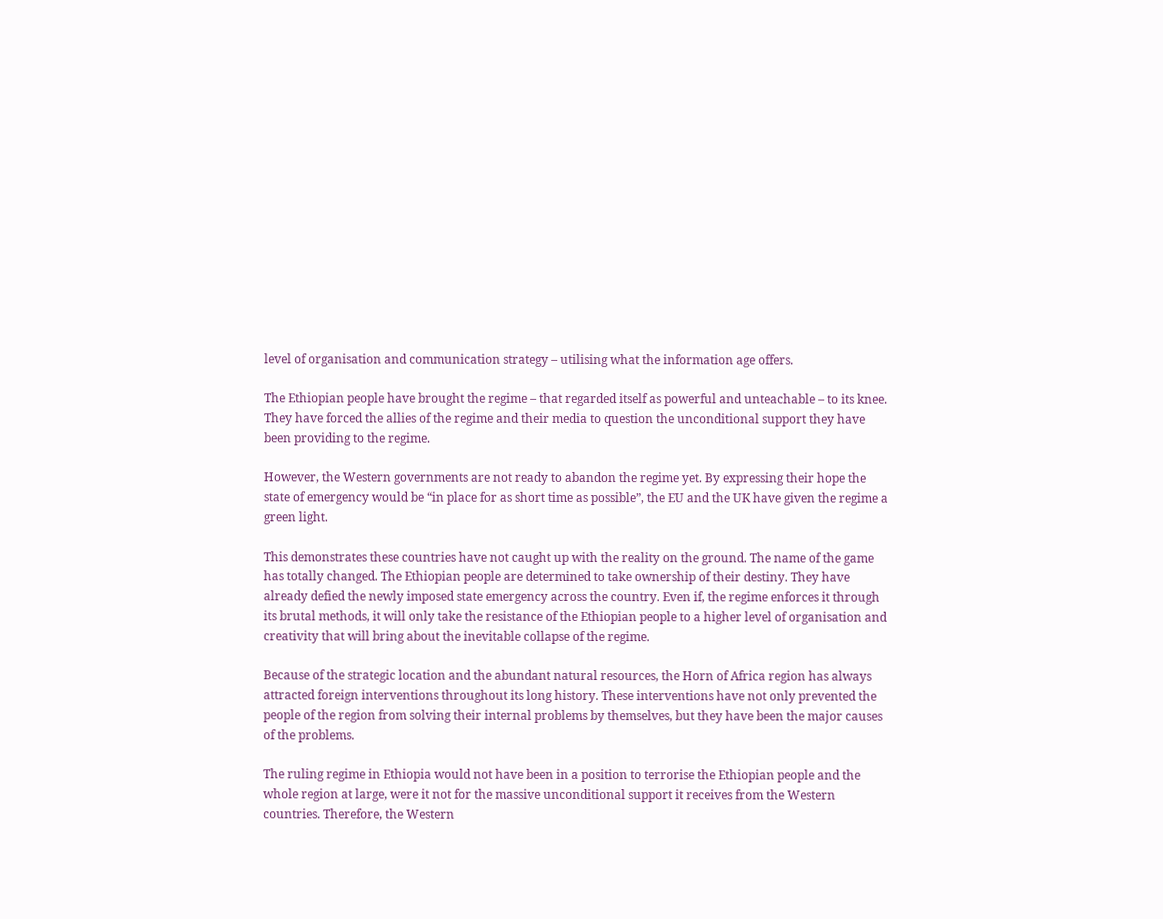level of organisation and communication strategy – utilising what the information age offers.

The Ethiopian people have brought the regime – that regarded itself as powerful and unteachable – to its knee. They have forced the allies of the regime and their media to question the unconditional support they have been providing to the regime.

However, the Western governments are not ready to abandon the regime yet. By expressing their hope the state of emergency would be “in place for as short time as possible”, the EU and the UK have given the regime a green light.

This demonstrates these countries have not caught up with the reality on the ground. The name of the game has totally changed. The Ethiopian people are determined to take ownership of their destiny. They have already defied the newly imposed state emergency across the country. Even if, the regime enforces it through its brutal methods, it will only take the resistance of the Ethiopian people to a higher level of organisation and creativity that will bring about the inevitable collapse of the regime.

Because of the strategic location and the abundant natural resources, the Horn of Africa region has always attracted foreign interventions throughout its long history. These interventions have not only prevented the people of the region from solving their internal problems by themselves, but they have been the major causes of the problems.

The ruling regime in Ethiopia would not have been in a position to terrorise the Ethiopian people and the whole region at large, were it not for the massive unconditional support it receives from the Western countries. Therefore, the Western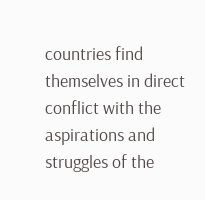countries find themselves in direct conflict with the aspirations and struggles of the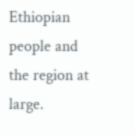Ethiopian people and the region at large.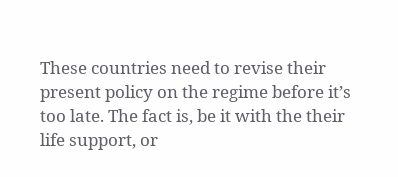These countries need to revise their present policy on the regime before it’s too late. The fact is, be it with the their life support, or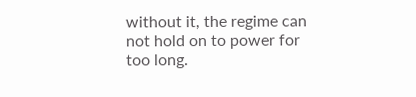without it, the regime can not hold on to power for too long.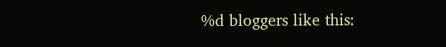%d bloggers like this: